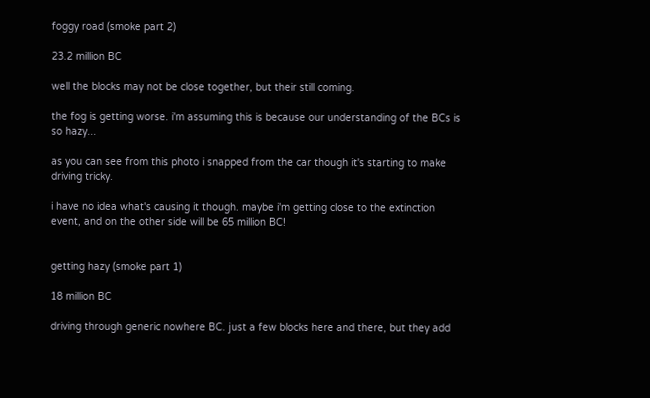foggy road (smoke part 2)

23.2 million BC

well the blocks may not be close together, but their still coming.

the fog is getting worse. i'm assuming this is because our understanding of the BCs is so hazy...

as you can see from this photo i snapped from the car though it's starting to make driving tricky.

i have no idea what's causing it though. maybe i'm getting close to the extinction event, and on the other side will be 65 million BC!


getting hazy (smoke part 1)

18 million BC

driving through generic nowhere BC. just a few blocks here and there, but they add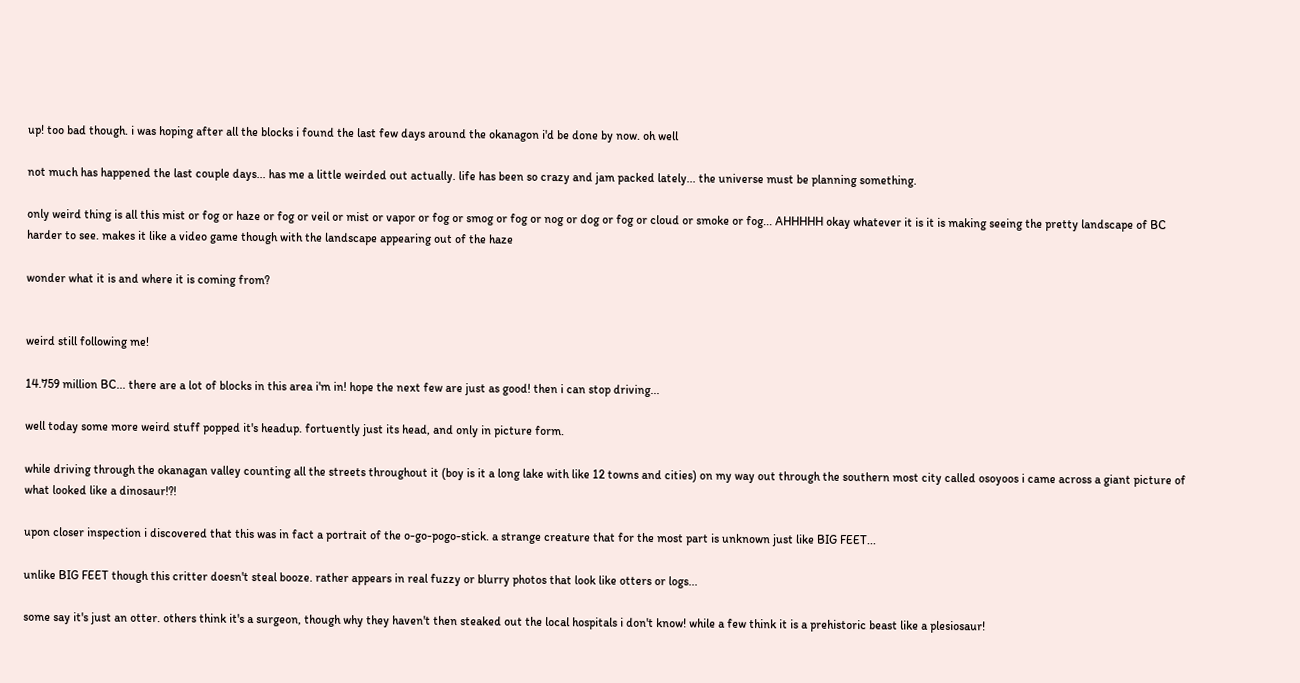up! too bad though. i was hoping after all the blocks i found the last few days around the okanagon i'd be done by now. oh well

not much has happened the last couple days... has me a little weirded out actually. life has been so crazy and jam packed lately... the universe must be planning something.

only weird thing is all this mist or fog or haze or fog or veil or mist or vapor or fog or smog or fog or nog or dog or fog or cloud or smoke or fog... AHHHHH okay whatever it is it is making seeing the pretty landscape of BC harder to see. makes it like a video game though with the landscape appearing out of the haze

wonder what it is and where it is coming from?


weird still following me!

14.759 million BC... there are a lot of blocks in this area i'm in! hope the next few are just as good! then i can stop driving...

well today some more weird stuff popped it's headup. fortuently just its head, and only in picture form.

while driving through the okanagan valley counting all the streets throughout it (boy is it a long lake with like 12 towns and cities) on my way out through the southern most city called osoyoos i came across a giant picture of what looked like a dinosaur!?!

upon closer inspection i discovered that this was in fact a portrait of the o-go-pogo-stick. a strange creature that for the most part is unknown just like BIG FEET...

unlike BIG FEET though this critter doesn't steal booze. rather appears in real fuzzy or blurry photos that look like otters or logs...

some say it's just an otter. others think it's a surgeon, though why they haven't then steaked out the local hospitals i don't know! while a few think it is a prehistoric beast like a plesiosaur!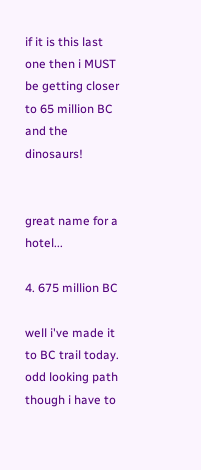if it is this last one then i MUST be getting closer to 65 million BC and the dinosaurs!


great name for a hotel...

4. 675 million BC

well i've made it to BC trail today. odd looking path though i have to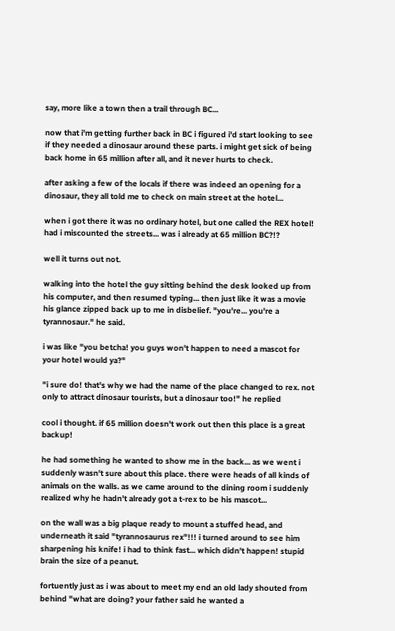say, more like a town then a trail through BC...

now that i'm getting further back in BC i figured i'd start looking to see if they needed a dinosaur around these parts. i might get sick of being back home in 65 million after all, and it never hurts to check.

after asking a few of the locals if there was indeed an opening for a dinosaur, they all told me to check on main street at the hotel...

when i got there it was no ordinary hotel, but one called the REX hotel! had i miscounted the streets... was i already at 65 million BC?!?

well it turns out not.

walking into the hotel the guy sitting behind the desk looked up from his computer, and then resumed typing... then just like it was a movie his glance zipped back up to me in disbelief. "you're... you're a tyrannosaur." he said.

i was like "you betcha! you guys won't happen to need a mascot for your hotel would ya?"

"i sure do! that's why we had the name of the place changed to rex. not only to attract dinosaur tourists, but a dinosaur too!" he replied

cool i thought. if 65 million doesn't work out then this place is a great backup!

he had something he wanted to show me in the back... as we went i suddenly wasn't sure about this place. there were heads of all kinds of animals on the walls. as we came around to the dining room i suddenly realized why he hadn't already got a t-rex to be his mascot...

on the wall was a big plaque ready to mount a stuffed head, and underneath it said "tyrannosaurus rex"!!! i turned around to see him sharpening his knife! i had to think fast... which didn't happen! stupid brain the size of a peanut.

fortuently just as i was about to meet my end an old lady shouted from behind "what are doing? your father said he wanted a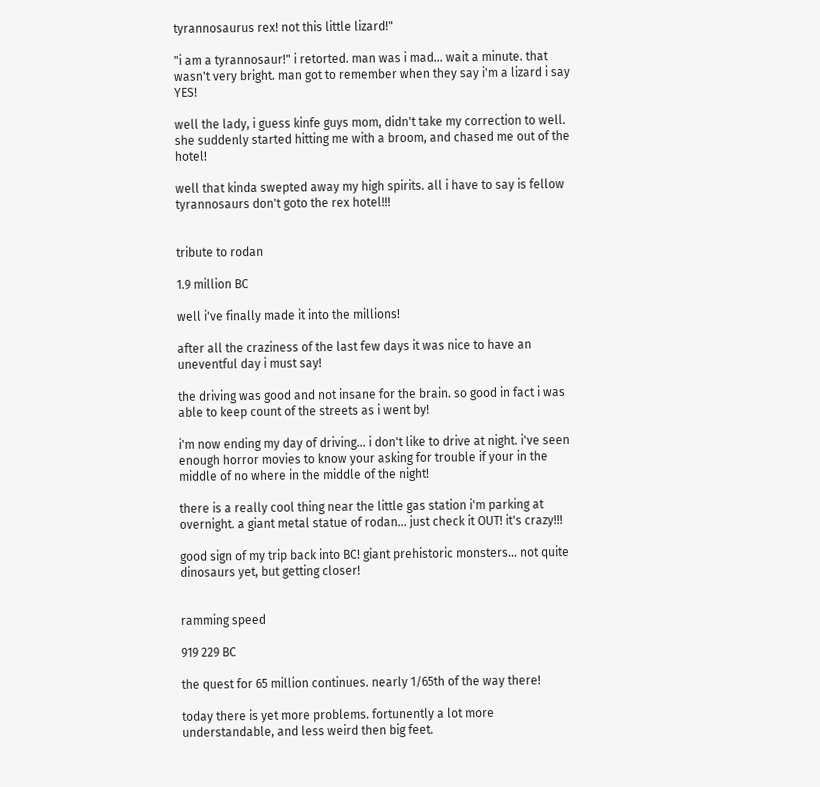tyrannosaurus rex! not this little lizard!"

"i am a tyrannosaur!" i retorted. man was i mad... wait a minute. that wasn't very bright. man got to remember when they say i'm a lizard i say YES!

well the lady, i guess kinfe guys mom, didn't take my correction to well. she suddenly started hitting me with a broom, and chased me out of the hotel!

well that kinda swepted away my high spirits. all i have to say is fellow tyrannosaurs don't goto the rex hotel!!!


tribute to rodan

1.9 million BC

well i've finally made it into the millions!

after all the craziness of the last few days it was nice to have an uneventful day i must say!

the driving was good and not insane for the brain. so good in fact i was able to keep count of the streets as i went by!

i'm now ending my day of driving... i don't like to drive at night. i've seen enough horror movies to know your asking for trouble if your in the middle of no where in the middle of the night!

there is a really cool thing near the little gas station i'm parking at overnight. a giant metal statue of rodan... just check it OUT! it's crazy!!!

good sign of my trip back into BC! giant prehistoric monsters... not quite dinosaurs yet, but getting closer!


ramming speed

919 229 BC

the quest for 65 million continues. nearly 1/65th of the way there!

today there is yet more problems. fortunently a lot more understandable, and less weird then big feet.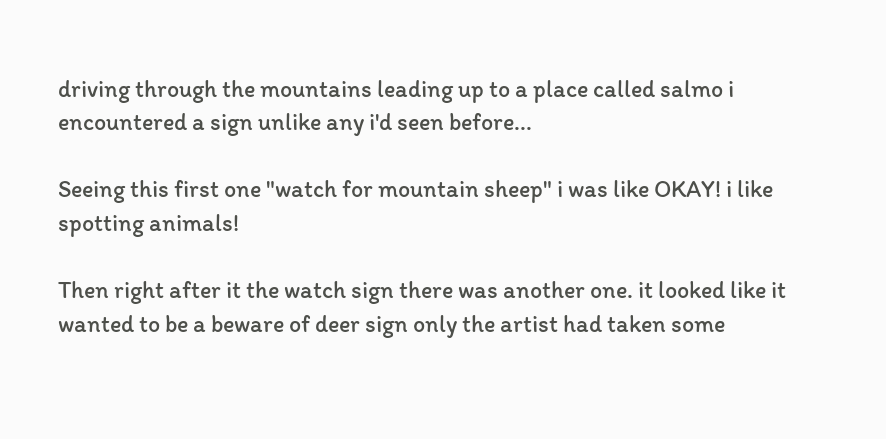driving through the mountains leading up to a place called salmo i encountered a sign unlike any i'd seen before...

Seeing this first one "watch for mountain sheep" i was like OKAY! i like spotting animals!

Then right after it the watch sign there was another one. it looked like it wanted to be a beware of deer sign only the artist had taken some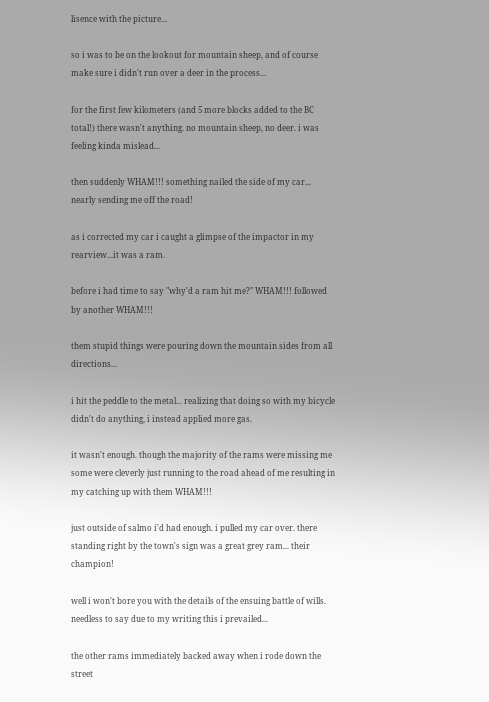lisence with the picture...

so i was to be on the lookout for mountain sheep, and of course make sure i didn't run over a deer in the process...

for the first few kilometers (and 5 more blocks added to the BC total!) there wasn't anything. no mountain sheep, no deer. i was feeling kinda mislead...

then suddenly WHAM!!! something nailed the side of my car... nearly sending me off the road!

as i corrected my car i caught a glimpse of the impactor in my rearview...it was a ram.

before i had time to say "why'd a ram hit me?" WHAM!!! followed by another WHAM!!!

them stupid things were pouring down the mountain sides from all directions...

i hit the peddle to the metal... realizing that doing so with my bicycle didn't do anything, i instead applied more gas.

it wasn't enough. though the majority of the rams were missing me some were cleverly just running to the road ahead of me resulting in my catching up with them WHAM!!!

just outside of salmo i'd had enough. i pulled my car over. there standing right by the town's sign was a great grey ram... their champion!

well i won't bore you with the details of the ensuing battle of wills. needless to say due to my writing this i prevailed...

the other rams immediately backed away when i rode down the street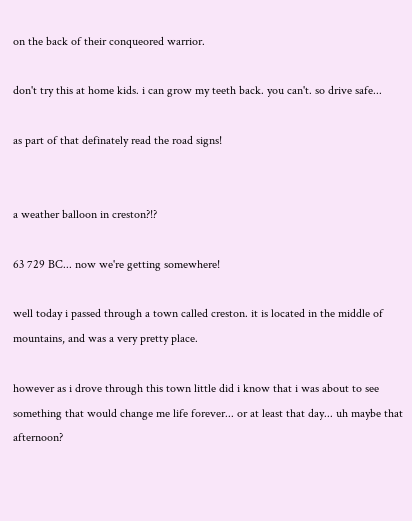on the back of their conqueored warrior.

don't try this at home kids. i can grow my teeth back. you can't. so drive safe...

as part of that definately read the road signs!


a weather balloon in creston?!?

63 729 BC... now we're getting somewhere!

well today i passed through a town called creston. it is located in the middle of mountains, and was a very pretty place.

however as i drove through this town little did i know that i was about to see something that would change me life forever... or at least that day... uh maybe that afternoon?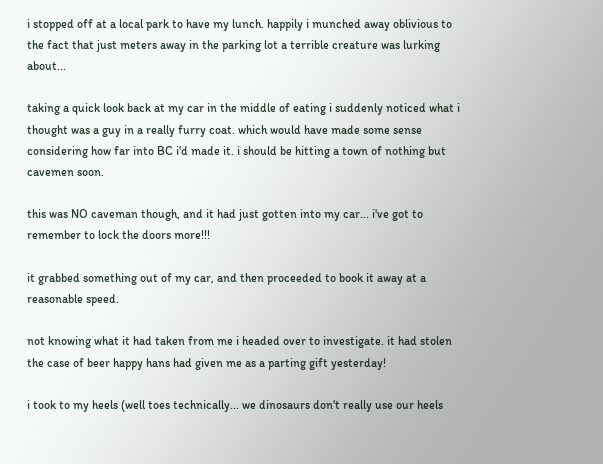i stopped off at a local park to have my lunch. happily i munched away oblivious to the fact that just meters away in the parking lot a terrible creature was lurking about...

taking a quick look back at my car in the middle of eating i suddenly noticed what i thought was a guy in a really furry coat. which would have made some sense considering how far into BC i'd made it. i should be hitting a town of nothing but cavemen soon.

this was NO caveman though, and it had just gotten into my car... i've got to remember to lock the doors more!!!

it grabbed something out of my car, and then proceeded to book it away at a reasonable speed.

not knowing what it had taken from me i headed over to investigate. it had stolen the case of beer happy hans had given me as a parting gift yesterday!

i took to my heels (well toes technically... we dinosaurs don't really use our heels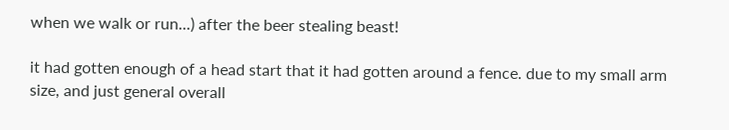when we walk or run...) after the beer stealing beast!

it had gotten enough of a head start that it had gotten around a fence. due to my small arm size, and just general overall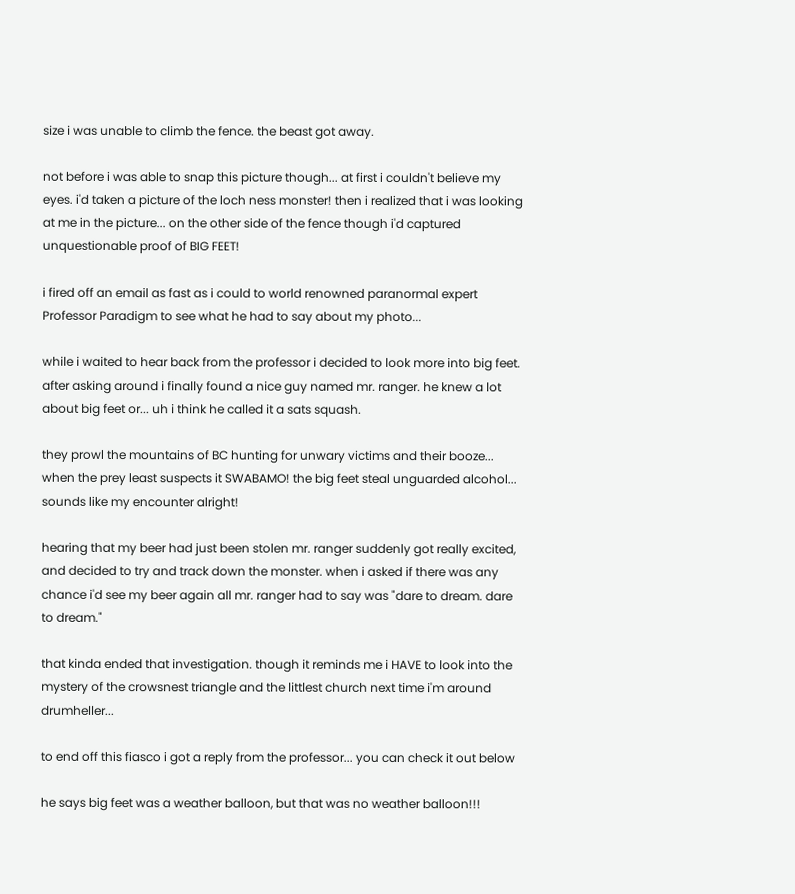size i was unable to climb the fence. the beast got away.

not before i was able to snap this picture though... at first i couldn't believe my eyes. i'd taken a picture of the loch ness monster! then i realized that i was looking at me in the picture... on the other side of the fence though i'd captured unquestionable proof of BIG FEET!

i fired off an email as fast as i could to world renowned paranormal expert Professor Paradigm to see what he had to say about my photo...

while i waited to hear back from the professor i decided to look more into big feet. after asking around i finally found a nice guy named mr. ranger. he knew a lot about big feet or... uh i think he called it a sats squash.

they prowl the mountains of BC hunting for unwary victims and their booze... when the prey least suspects it SWABAMO! the big feet steal unguarded alcohol... sounds like my encounter alright!

hearing that my beer had just been stolen mr. ranger suddenly got really excited, and decided to try and track down the monster. when i asked if there was any chance i'd see my beer again all mr. ranger had to say was "dare to dream. dare to dream."

that kinda ended that investigation. though it reminds me i HAVE to look into the mystery of the crowsnest triangle and the littlest church next time i'm around drumheller...

to end off this fiasco i got a reply from the professor... you can check it out below

he says big feet was a weather balloon, but that was no weather balloon!!!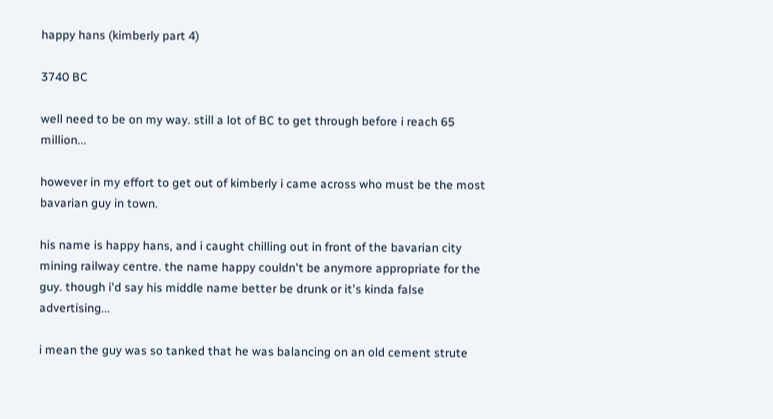happy hans (kimberly part 4)

3740 BC

well need to be on my way. still a lot of BC to get through before i reach 65 million...

however in my effort to get out of kimberly i came across who must be the most bavarian guy in town.

his name is happy hans, and i caught chilling out in front of the bavarian city mining railway centre. the name happy couldn't be anymore appropriate for the guy. though i'd say his middle name better be drunk or it's kinda false advertising...

i mean the guy was so tanked that he was balancing on an old cement strute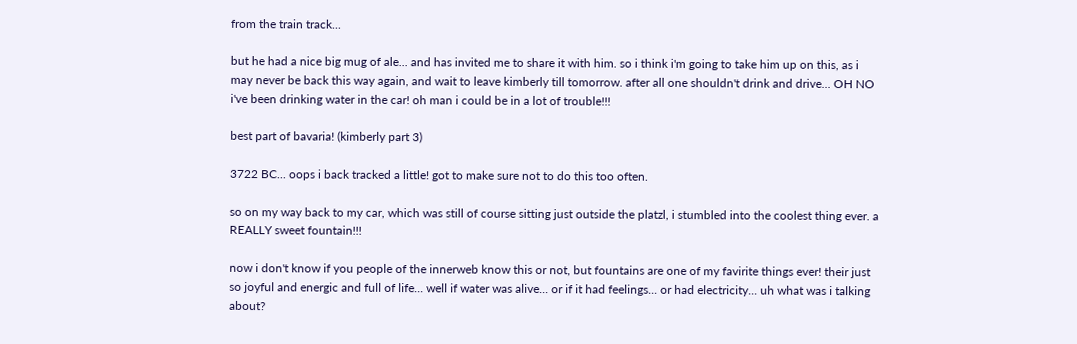from the train track...

but he had a nice big mug of ale... and has invited me to share it with him. so i think i'm going to take him up on this, as i may never be back this way again, and wait to leave kimberly till tomorrow. after all one shouldn't drink and drive... OH NO i've been drinking water in the car! oh man i could be in a lot of trouble!!!

best part of bavaria! (kimberly part 3)

3722 BC... oops i back tracked a little! got to make sure not to do this too often.

so on my way back to my car, which was still of course sitting just outside the platzl, i stumbled into the coolest thing ever. a REALLY sweet fountain!!!

now i don't know if you people of the innerweb know this or not, but fountains are one of my favirite things ever! their just so joyful and energic and full of life... well if water was alive... or if it had feelings... or had electricity... uh what was i talking about?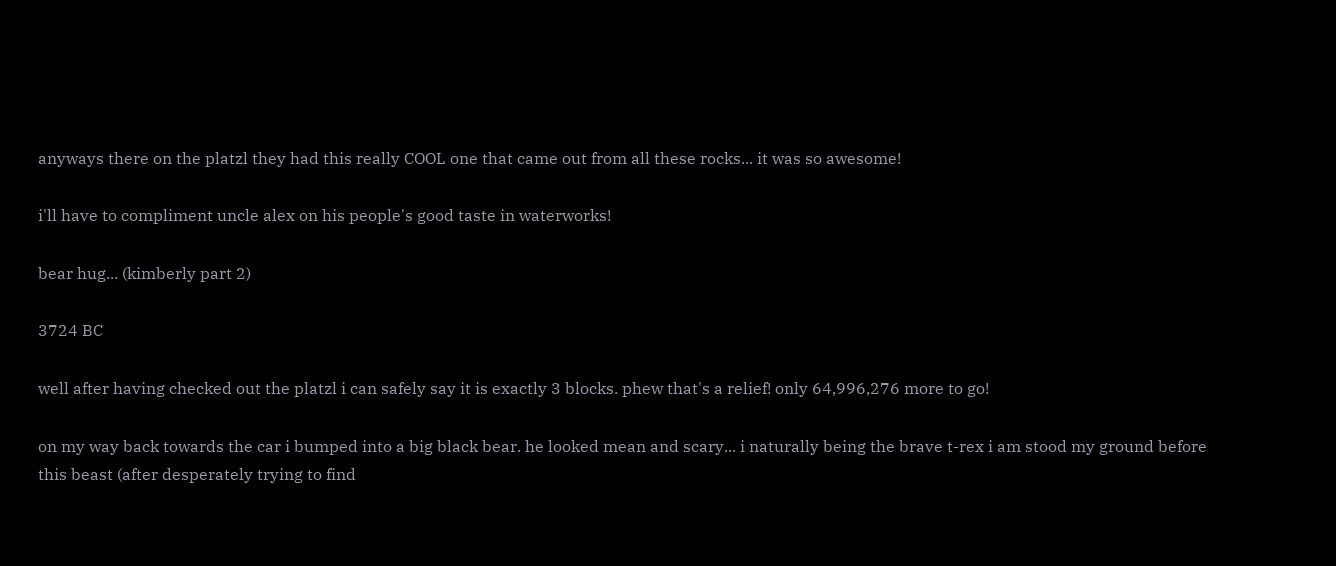anyways there on the platzl they had this really COOL one that came out from all these rocks... it was so awesome!

i'll have to compliment uncle alex on his people's good taste in waterworks!

bear hug... (kimberly part 2)

3724 BC

well after having checked out the platzl i can safely say it is exactly 3 blocks. phew that's a relief! only 64,996,276 more to go!

on my way back towards the car i bumped into a big black bear. he looked mean and scary... i naturally being the brave t-rex i am stood my ground before this beast (after desperately trying to find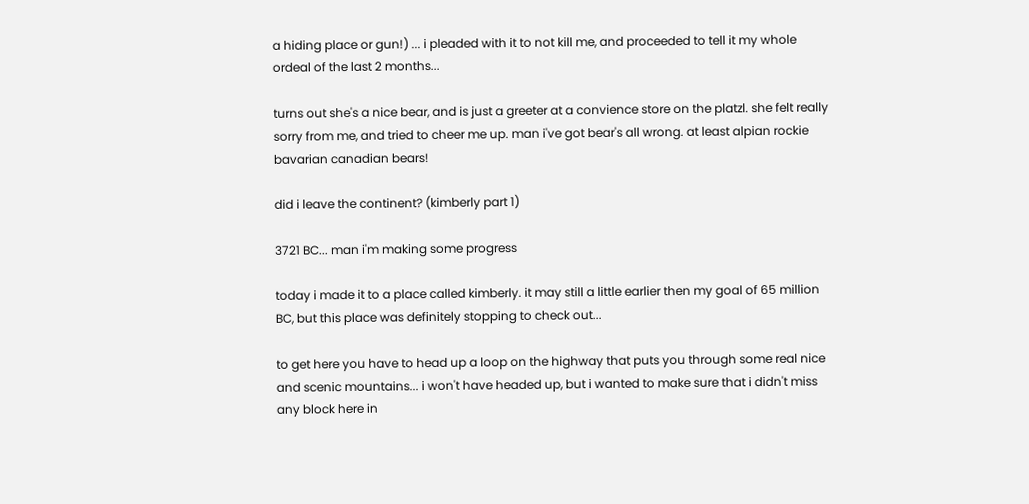a hiding place or gun!) ... i pleaded with it to not kill me, and proceeded to tell it my whole ordeal of the last 2 months...

turns out she's a nice bear, and is just a greeter at a convience store on the platzl. she felt really sorry from me, and tried to cheer me up. man i've got bear's all wrong. at least alpian rockie bavarian canadian bears!

did i leave the continent? (kimberly part 1)

3721 BC... man i'm making some progress

today i made it to a place called kimberly. it may still a little earlier then my goal of 65 million BC, but this place was definitely stopping to check out...

to get here you have to head up a loop on the highway that puts you through some real nice and scenic mountains... i won't have headed up, but i wanted to make sure that i didn't miss any block here in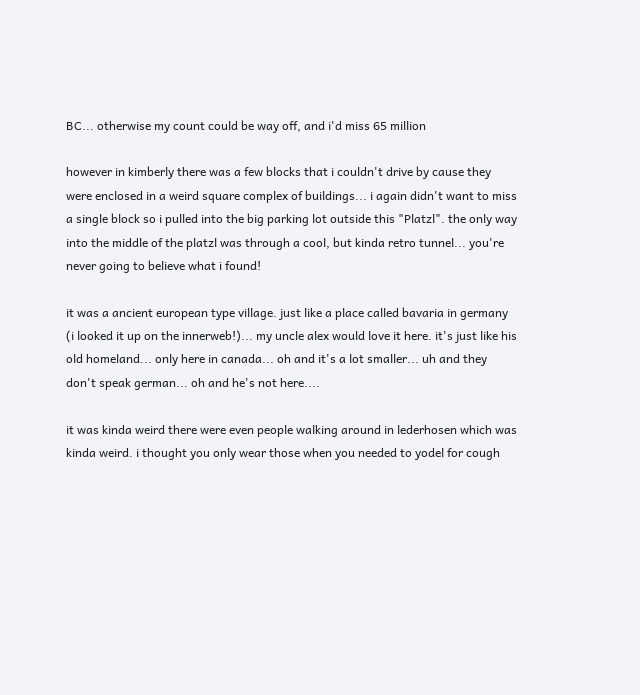BC... otherwise my count could be way off, and i'd miss 65 million

however in kimberly there was a few blocks that i couldn't drive by cause they were enclosed in a weird square complex of buildings... i again didn't want to miss a single block so i pulled into the big parking lot outside this "Platzl". the only way into the middle of the platzl was through a cool, but kinda retro tunnel... you're never going to believe what i found!

it was a ancient european type village. just like a place called bavaria in germany (i looked it up on the innerweb!)... my uncle alex would love it here. it's just like his old homeland... only here in canada... oh and it's a lot smaller... uh and they don't speak german... oh and he's not here....

it was kinda weird there were even people walking around in lederhosen which was kinda weird. i thought you only wear those when you needed to yodel for cough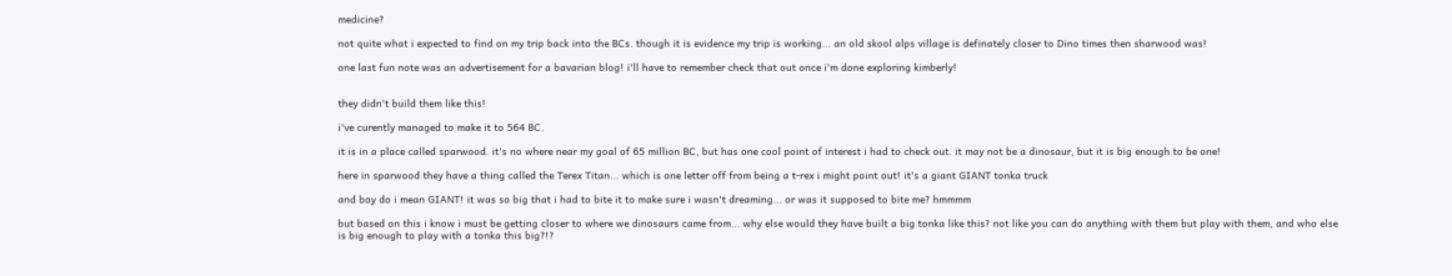medicine?

not quite what i expected to find on my trip back into the BCs. though it is evidence my trip is working... an old skool alps village is definately closer to Dino times then sharwood was!

one last fun note was an advertisement for a bavarian blog! i'll have to remember check that out once i'm done exploring kimberly!


they didn't build them like this!

i've curently managed to make it to 564 BC.

it is in a place called sparwood. it's no where near my goal of 65 million BC, but has one cool point of interest i had to check out. it may not be a dinosaur, but it is big enough to be one!

here in sparwood they have a thing called the Terex Titan... which is one letter off from being a t-rex i might point out! it's a giant GIANT tonka truck

and boy do i mean GIANT! it was so big that i had to bite it to make sure i wasn't dreaming... or was it supposed to bite me? hmmmm

but based on this i know i must be getting closer to where we dinosaurs came from... why else would they have built a big tonka like this? not like you can do anything with them but play with them, and who else is big enough to play with a tonka this big?!?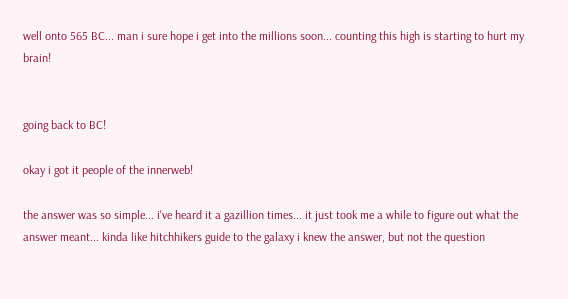well onto 565 BC... man i sure hope i get into the millions soon... counting this high is starting to hurt my brain!


going back to BC!

okay i got it people of the innerweb!

the answer was so simple... i've heard it a gazillion times... it just took me a while to figure out what the answer meant... kinda like hitchhikers guide to the galaxy i knew the answer, but not the question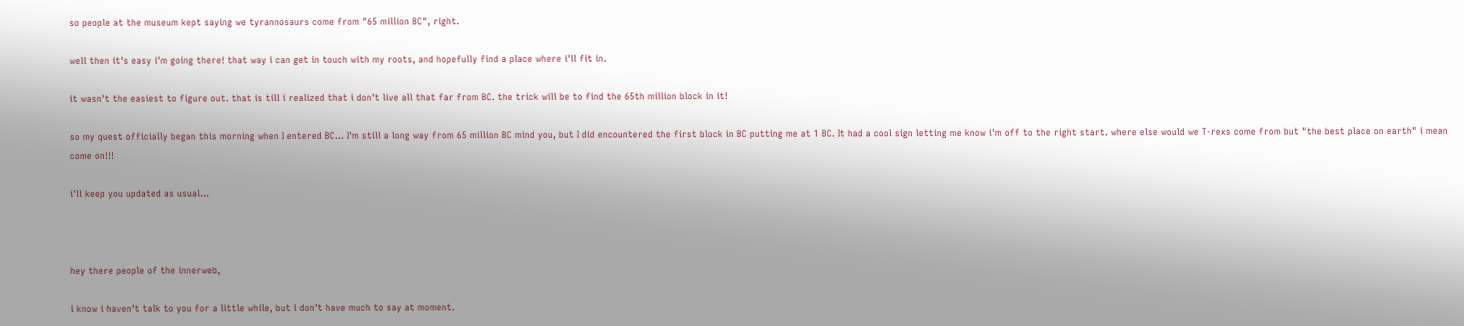so people at the museum kept saying we tyrannosaurs come from "65 million BC", right.

well then it's easy i'm going there! that way i can get in touch with my roots, and hopefully find a place where i'll fit in.

it wasn't the easiest to figure out. that is till i realized that i don't live all that far from BC. the trick will be to find the 65th million block in it!

so my quest officially began this morning when I entered BC... I'm still a long way from 65 million BC mind you, but I did encountered the first block in BC putting me at 1 BC. It had a cool sign letting me know i'm off to the right start. where else would we T-rexs come from but "the best place on earth" i mean come on!!!

i'll keep you updated as usual...



hey there people of the innerweb,

i know i haven't talk to you for a little while, but i don't have much to say at moment.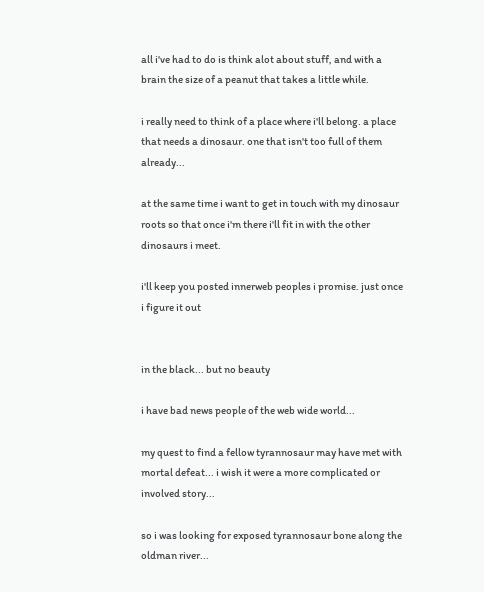all i've had to do is think alot about stuff, and with a brain the size of a peanut that takes a little while.

i really need to think of a place where i'll belong. a place that needs a dinosaur. one that isn't too full of them already...

at the same time i want to get in touch with my dinosaur roots so that once i'm there i'll fit in with the other dinosaurs i meet.

i'll keep you posted innerweb peoples i promise. just once i figure it out


in the black... but no beauty

i have bad news people of the web wide world...

my quest to find a fellow tyrannosaur may have met with mortal defeat... i wish it were a more complicated or involved story...

so i was looking for exposed tyrannosaur bone along the oldman river...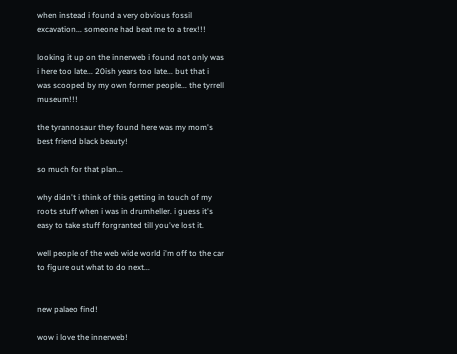when instead i found a very obvious fossil excavation... someone had beat me to a trex!!!

looking it up on the innerweb i found not only was i here too late... 20ish years too late... but that i was scooped by my own former people... the tyrrell museum!!!

the tyrannosaur they found here was my mom's best friend black beauty!

so much for that plan...

why didn't i think of this getting in touch of my roots stuff when i was in drumheller. i guess it's easy to take stuff forgranted till you've lost it.

well people of the web wide world i'm off to the car to figure out what to do next...


new palaeo find!

wow i love the innerweb!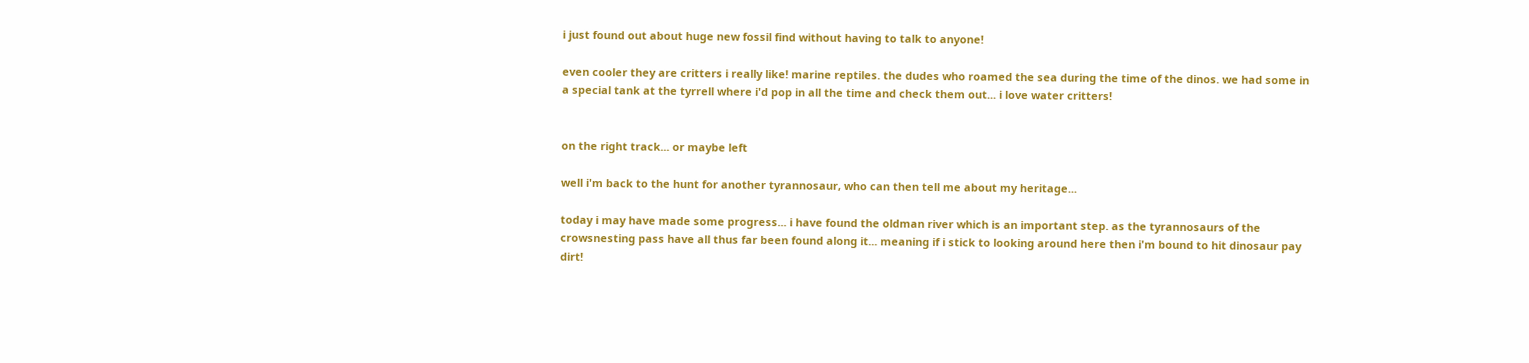i just found out about huge new fossil find without having to talk to anyone!

even cooler they are critters i really like! marine reptiles. the dudes who roamed the sea during the time of the dinos. we had some in a special tank at the tyrrell where i'd pop in all the time and check them out... i love water critters!


on the right track... or maybe left

well i'm back to the hunt for another tyrannosaur, who can then tell me about my heritage...

today i may have made some progress... i have found the oldman river which is an important step. as the tyrannosaurs of the crowsnesting pass have all thus far been found along it... meaning if i stick to looking around here then i'm bound to hit dinosaur pay dirt!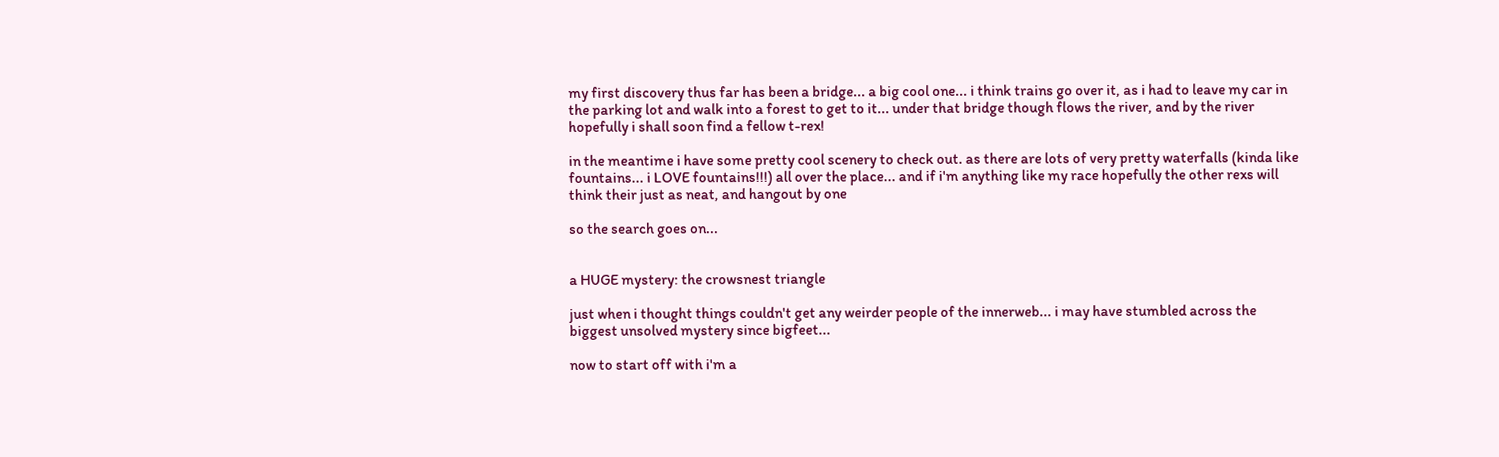my first discovery thus far has been a bridge... a big cool one... i think trains go over it, as i had to leave my car in the parking lot and walk into a forest to get to it... under that bridge though flows the river, and by the river hopefully i shall soon find a fellow t-rex!

in the meantime i have some pretty cool scenery to check out. as there are lots of very pretty waterfalls (kinda like fountains... i LOVE fountains!!!) all over the place... and if i'm anything like my race hopefully the other rexs will think their just as neat, and hangout by one

so the search goes on...


a HUGE mystery: the crowsnest triangle

just when i thought things couldn't get any weirder people of the innerweb... i may have stumbled across the biggest unsolved mystery since bigfeet...

now to start off with i'm a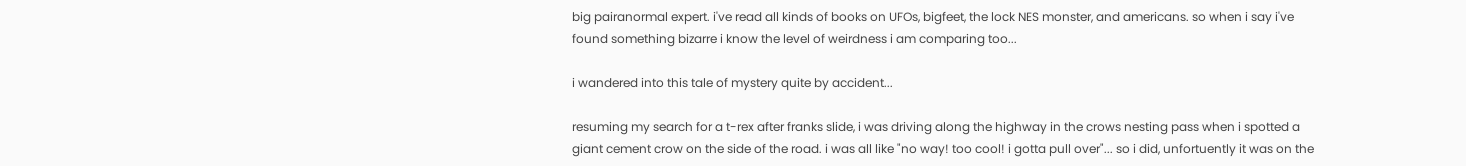big pairanormal expert. i've read all kinds of books on UFOs, bigfeet, the lock NES monster, and americans. so when i say i've found something bizarre i know the level of weirdness i am comparing too...

i wandered into this tale of mystery quite by accident...

resuming my search for a t-rex after franks slide, i was driving along the highway in the crows nesting pass when i spotted a giant cement crow on the side of the road. i was all like "no way! too cool! i gotta pull over"... so i did, unfortuently it was on the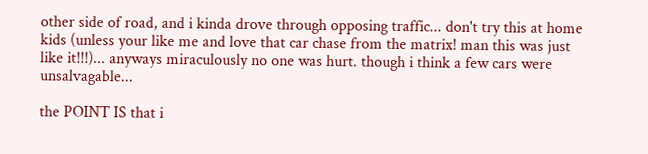other side of road, and i kinda drove through opposing traffic... don't try this at home kids (unless your like me and love that car chase from the matrix! man this was just like it!!!)... anyways miraculously no one was hurt. though i think a few cars were unsalvagable...

the POINT IS that i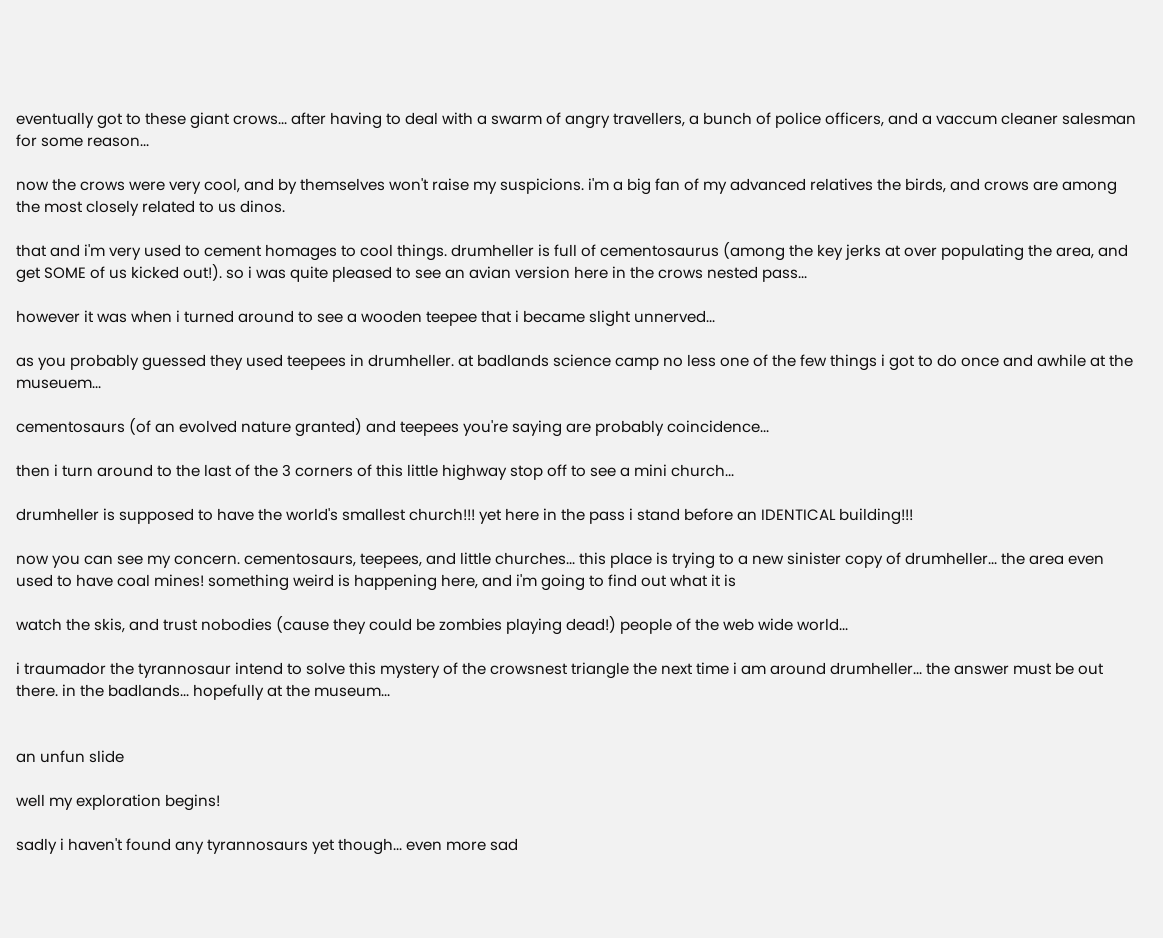eventually got to these giant crows... after having to deal with a swarm of angry travellers, a bunch of police officers, and a vaccum cleaner salesman for some reason...

now the crows were very cool, and by themselves won't raise my suspicions. i'm a big fan of my advanced relatives the birds, and crows are among the most closely related to us dinos.

that and i'm very used to cement homages to cool things. drumheller is full of cementosaurus (among the key jerks at over populating the area, and get SOME of us kicked out!). so i was quite pleased to see an avian version here in the crows nested pass...

however it was when i turned around to see a wooden teepee that i became slight unnerved...

as you probably guessed they used teepees in drumheller. at badlands science camp no less one of the few things i got to do once and awhile at the museuem...

cementosaurs (of an evolved nature granted) and teepees you're saying are probably coincidence...

then i turn around to the last of the 3 corners of this little highway stop off to see a mini church...

drumheller is supposed to have the world's smallest church!!! yet here in the pass i stand before an IDENTICAL building!!!

now you can see my concern. cementosaurs, teepees, and little churches... this place is trying to a new sinister copy of drumheller... the area even used to have coal mines! something weird is happening here, and i'm going to find out what it is

watch the skis, and trust nobodies (cause they could be zombies playing dead!) people of the web wide world...

i traumador the tyrannosaur intend to solve this mystery of the crowsnest triangle the next time i am around drumheller... the answer must be out there. in the badlands... hopefully at the museum...


an unfun slide

well my exploration begins!

sadly i haven't found any tyrannosaurs yet though... even more sad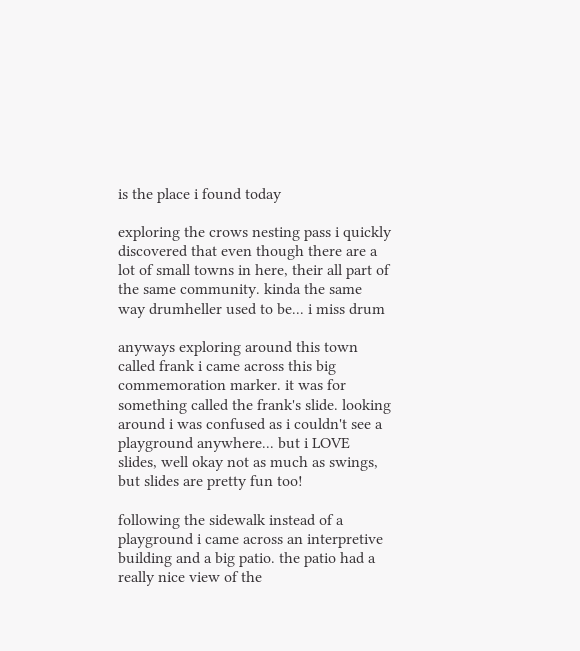is the place i found today

exploring the crows nesting pass i quickly discovered that even though there are a lot of small towns in here, their all part of the same community. kinda the same way drumheller used to be... i miss drum

anyways exploring around this town called frank i came across this big
commemoration marker. it was for something called the frank's slide. looking around i was confused as i couldn't see a playground anywhere... but i LOVE slides, well okay not as much as swings, but slides are pretty fun too!

following the sidewalk instead of a playground i came across an interpretive building and a big patio. the patio had a really nice view of the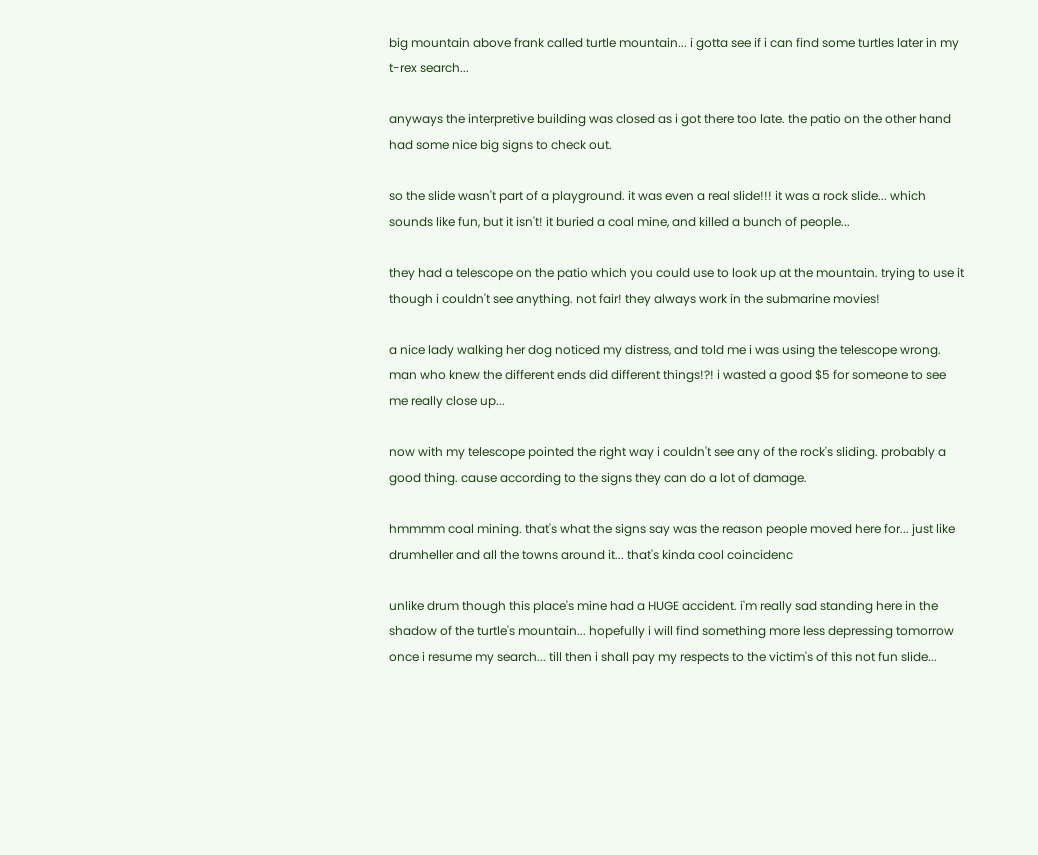big mountain above frank called turtle mountain... i gotta see if i can find some turtles later in my t-rex search...

anyways the interpretive building was closed as i got there too late. the patio on the other hand had some nice big signs to check out.

so the slide wasn't part of a playground. it was even a real slide!!! it was a rock slide... which sounds like fun, but it isn't! it buried a coal mine, and killed a bunch of people...

they had a telescope on the patio which you could use to look up at the mountain. trying to use it though i couldn't see anything. not fair! they always work in the submarine movies!

a nice lady walking her dog noticed my distress, and told me i was using the telescope wrong. man who knew the different ends did different things!?! i wasted a good $5 for someone to see me really close up...

now with my telescope pointed the right way i couldn't see any of the rock's sliding. probably a good thing. cause according to the signs they can do a lot of damage.

hmmmm coal mining. that's what the signs say was the reason people moved here for... just like drumheller and all the towns around it... that's kinda cool coincidenc

unlike drum though this place's mine had a HUGE accident. i'm really sad standing here in the shadow of the turtle's mountain... hopefully i will find something more less depressing tomorrow once i resume my search... till then i shall pay my respects to the victim's of this not fun slide...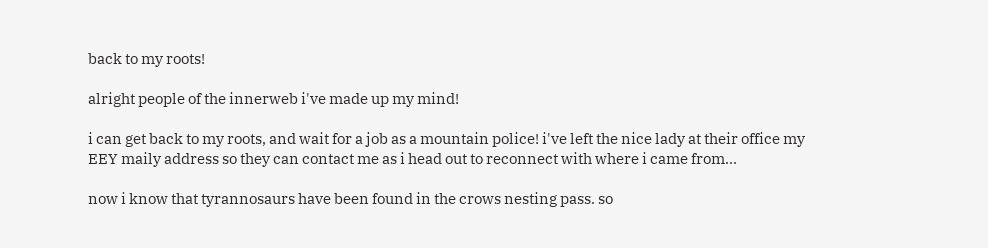back to my roots!

alright people of the innerweb i've made up my mind!

i can get back to my roots, and wait for a job as a mountain police! i've left the nice lady at their office my EEY maily address so they can contact me as i head out to reconnect with where i came from...

now i know that tyrannosaurs have been found in the crows nesting pass. so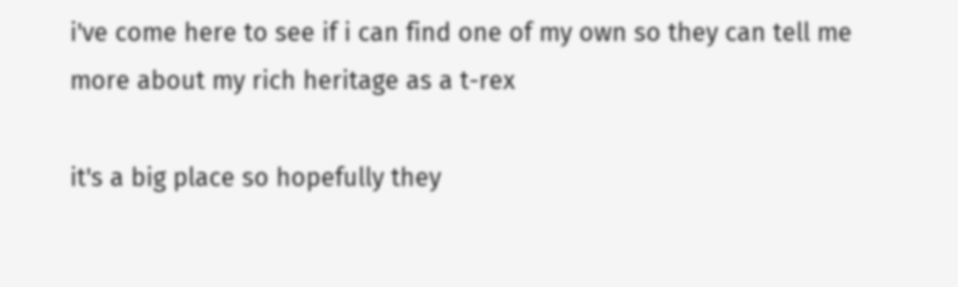i've come here to see if i can find one of my own so they can tell me more about my rich heritage as a t-rex

it's a big place so hopefully they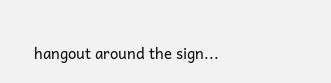hangout around the sign...